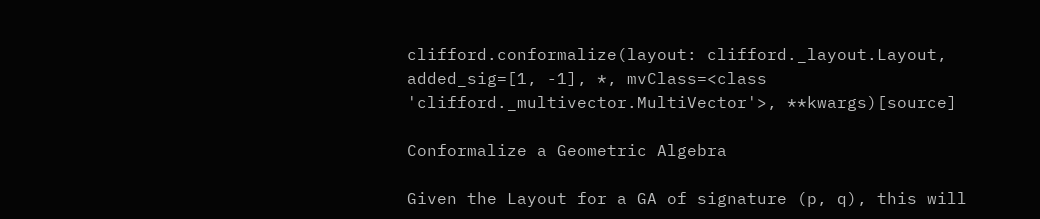clifford.conformalize(layout: clifford._layout.Layout, added_sig=[1, -1], *, mvClass=<class 'clifford._multivector.MultiVector'>, **kwargs)[source]

Conformalize a Geometric Algebra

Given the Layout for a GA of signature (p, q), this will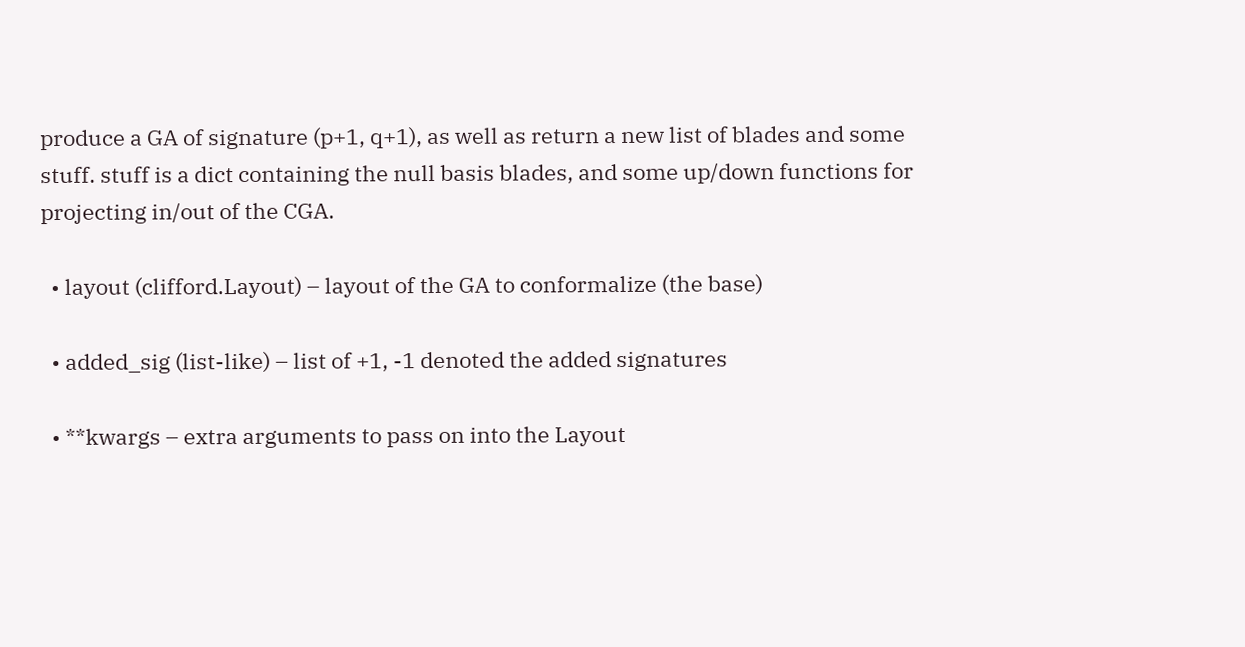produce a GA of signature (p+1, q+1), as well as return a new list of blades and some stuff. stuff is a dict containing the null basis blades, and some up/down functions for projecting in/out of the CGA.

  • layout (clifford.Layout) – layout of the GA to conformalize (the base)

  • added_sig (list-like) – list of +1, -1 denoted the added signatures

  • **kwargs – extra arguments to pass on into the Layout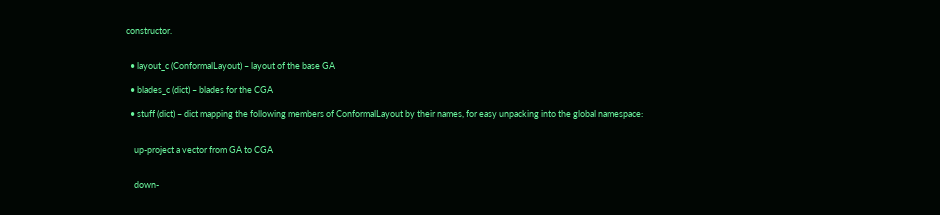constructor.


  • layout_c (ConformalLayout) – layout of the base GA

  • blades_c (dict) – blades for the CGA

  • stuff (dict) – dict mapping the following members of ConformalLayout by their names, for easy unpacking into the global namespace:


    up-project a vector from GA to CGA


    down-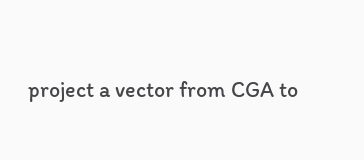project a vector from CGA to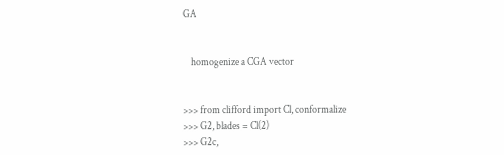GA


    homogenize a CGA vector


>>> from clifford import Cl, conformalize
>>> G2, blades = Cl(2)
>>> G2c,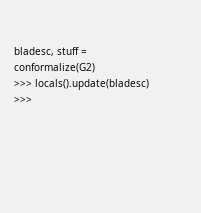bladesc, stuff = conformalize(G2)
>>> locals().update(bladesc)
>>>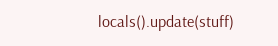locals().update(stuff)